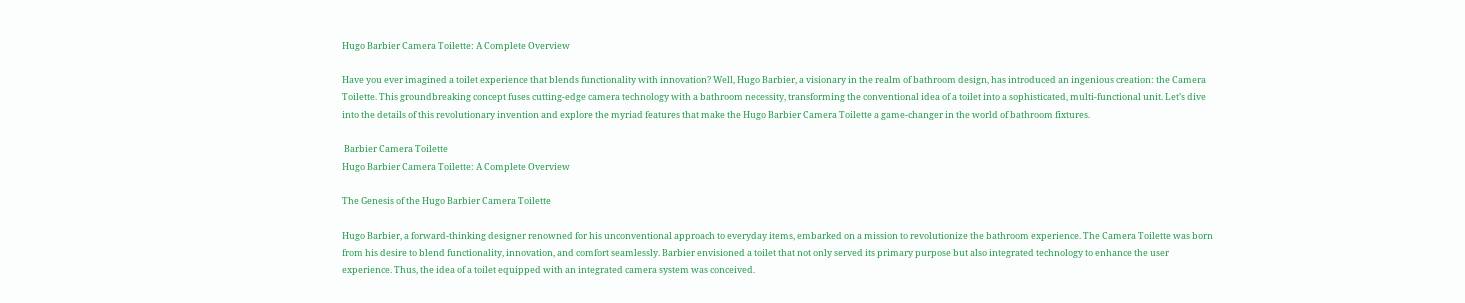Hugo Barbier Camera Toilette: A Complete Overview

Have you ever imagined a toilet experience that blends functionality with innovation? Well, Hugo Barbier, a visionary in the realm of bathroom design, has introduced an ingenious creation: the Camera Toilette. This groundbreaking concept fuses cutting-edge camera technology with a bathroom necessity, transforming the conventional idea of a toilet into a sophisticated, multi-functional unit. Let’s dive into the details of this revolutionary invention and explore the myriad features that make the Hugo Barbier Camera Toilette a game-changer in the world of bathroom fixtures.

 Barbier Camera Toilette
Hugo Barbier Camera Toilette: A Complete Overview

The Genesis of the Hugo Barbier Camera Toilette

Hugo Barbier, a forward-thinking designer renowned for his unconventional approach to everyday items, embarked on a mission to revolutionize the bathroom experience. The Camera Toilette was born from his desire to blend functionality, innovation, and comfort seamlessly. Barbier envisioned a toilet that not only served its primary purpose but also integrated technology to enhance the user experience. Thus, the idea of a toilet equipped with an integrated camera system was conceived.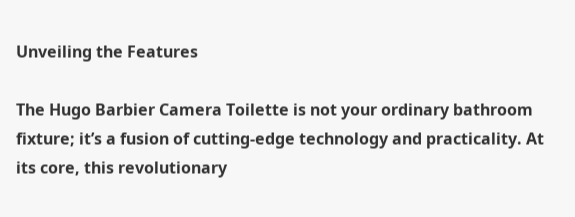Unveiling the Features

The Hugo Barbier Camera Toilette is not your ordinary bathroom fixture; it’s a fusion of cutting-edge technology and practicality. At its core, this revolutionary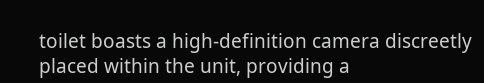toilet boasts a high-definition camera discreetly placed within the unit, providing a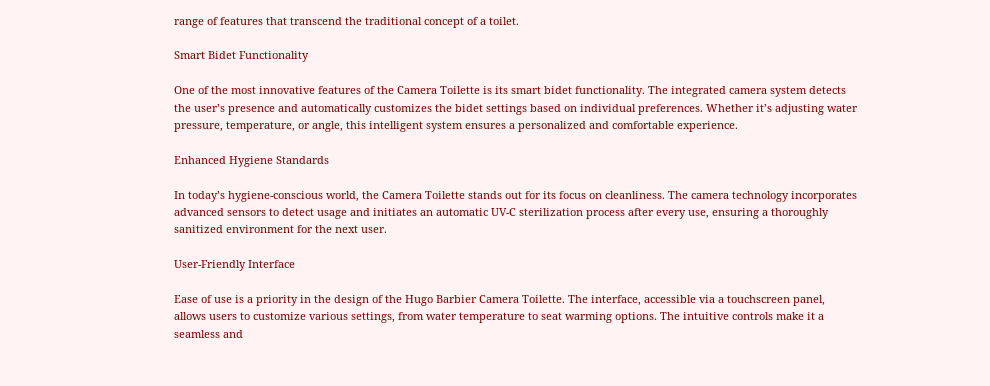range of features that transcend the traditional concept of a toilet.

Smart Bidet Functionality

One of the most innovative features of the Camera Toilette is its smart bidet functionality. The integrated camera system detects the user’s presence and automatically customizes the bidet settings based on individual preferences. Whether it’s adjusting water pressure, temperature, or angle, this intelligent system ensures a personalized and comfortable experience.

Enhanced Hygiene Standards

In today’s hygiene-conscious world, the Camera Toilette stands out for its focus on cleanliness. The camera technology incorporates advanced sensors to detect usage and initiates an automatic UV-C sterilization process after every use, ensuring a thoroughly sanitized environment for the next user.

User-Friendly Interface

Ease of use is a priority in the design of the Hugo Barbier Camera Toilette. The interface, accessible via a touchscreen panel, allows users to customize various settings, from water temperature to seat warming options. The intuitive controls make it a seamless and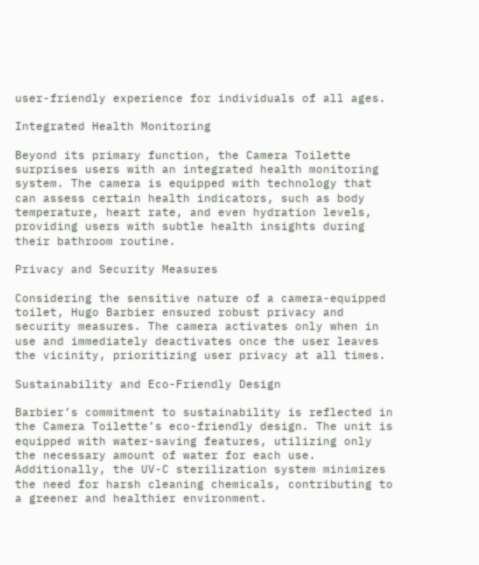user-friendly experience for individuals of all ages.

Integrated Health Monitoring

Beyond its primary function, the Camera Toilette surprises users with an integrated health monitoring system. The camera is equipped with technology that can assess certain health indicators, such as body temperature, heart rate, and even hydration levels, providing users with subtle health insights during their bathroom routine.

Privacy and Security Measures

Considering the sensitive nature of a camera-equipped toilet, Hugo Barbier ensured robust privacy and security measures. The camera activates only when in use and immediately deactivates once the user leaves the vicinity, prioritizing user privacy at all times.

Sustainability and Eco-Friendly Design

Barbier’s commitment to sustainability is reflected in the Camera Toilette’s eco-friendly design. The unit is equipped with water-saving features, utilizing only the necessary amount of water for each use. Additionally, the UV-C sterilization system minimizes the need for harsh cleaning chemicals, contributing to a greener and healthier environment.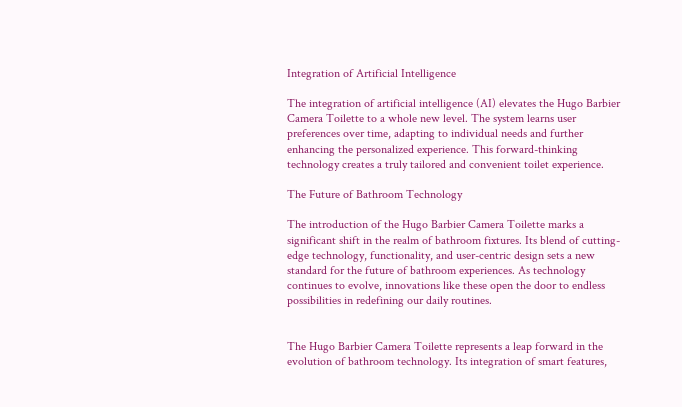Integration of Artificial Intelligence

The integration of artificial intelligence (AI) elevates the Hugo Barbier Camera Toilette to a whole new level. The system learns user preferences over time, adapting to individual needs and further enhancing the personalized experience. This forward-thinking technology creates a truly tailored and convenient toilet experience.

The Future of Bathroom Technology

The introduction of the Hugo Barbier Camera Toilette marks a significant shift in the realm of bathroom fixtures. Its blend of cutting-edge technology, functionality, and user-centric design sets a new standard for the future of bathroom experiences. As technology continues to evolve, innovations like these open the door to endless possibilities in redefining our daily routines.


The Hugo Barbier Camera Toilette represents a leap forward in the evolution of bathroom technology. Its integration of smart features,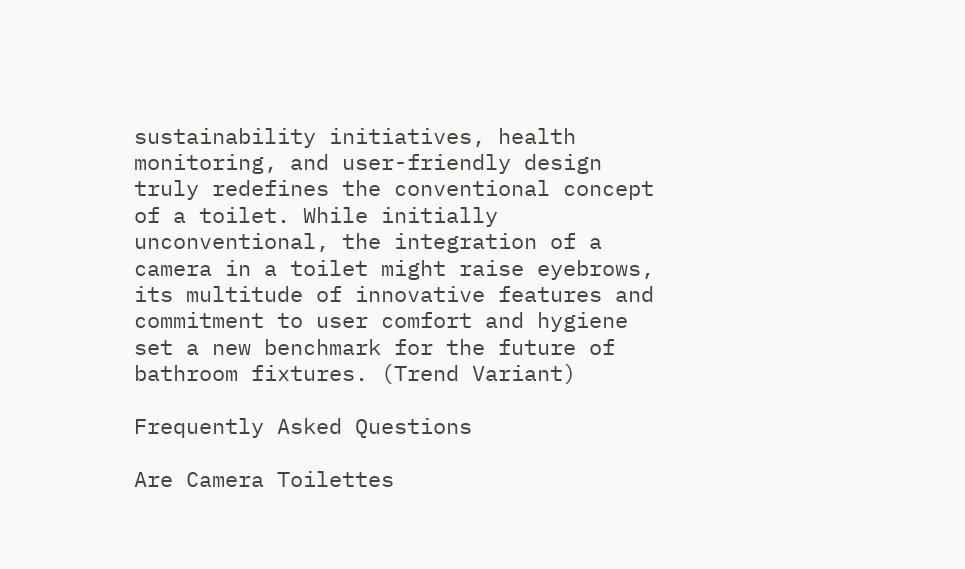sustainability initiatives, health monitoring, and user-friendly design truly redefines the conventional concept of a toilet. While initially unconventional, the integration of a camera in a toilet might raise eyebrows, its multitude of innovative features and commitment to user comfort and hygiene set a new benchmark for the future of bathroom fixtures. (Trend Variant)

Frequently Asked Questions

Are Camera Toilettes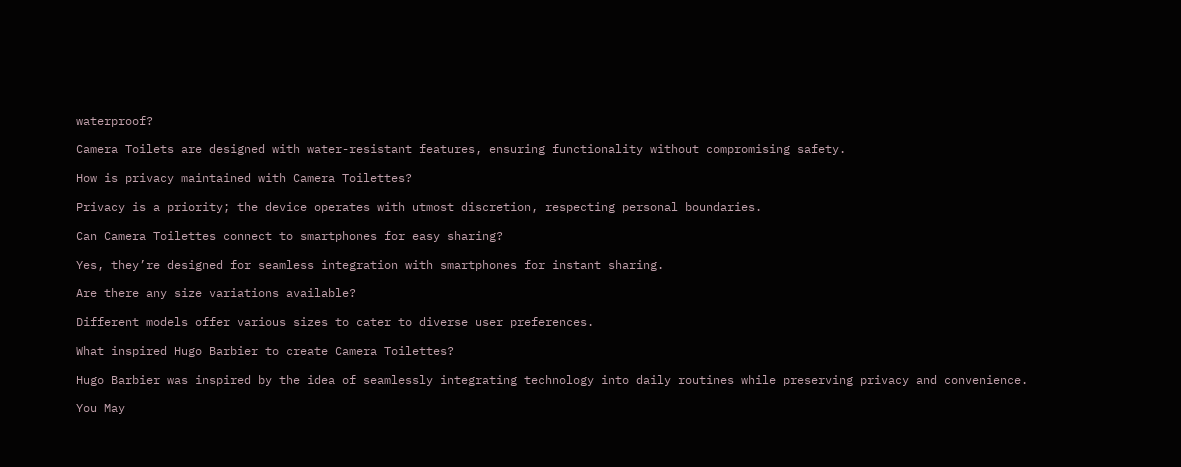waterproof?

Camera Toilets are designed with water-resistant features, ensuring functionality without compromising safety.

How is privacy maintained with Camera Toilettes?

Privacy is a priority; the device operates with utmost discretion, respecting personal boundaries.

Can Camera Toilettes connect to smartphones for easy sharing?

Yes, they’re designed for seamless integration with smartphones for instant sharing.

Are there any size variations available?

Different models offer various sizes to cater to diverse user preferences.

What inspired Hugo Barbier to create Camera Toilettes?

Hugo Barbier was inspired by the idea of seamlessly integrating technology into daily routines while preserving privacy and convenience.

You May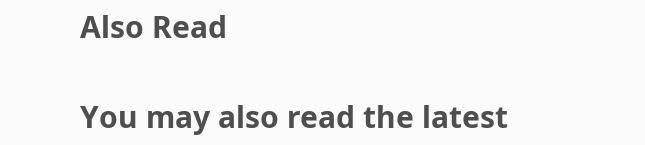Also Read

You may also read the latest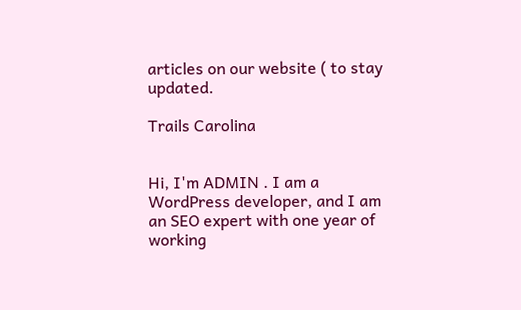articles on our website ( to stay updated.

Trails Carolina


Hi, I'm ADMIN . I am a WordPress developer, and I am an SEO expert with one year of working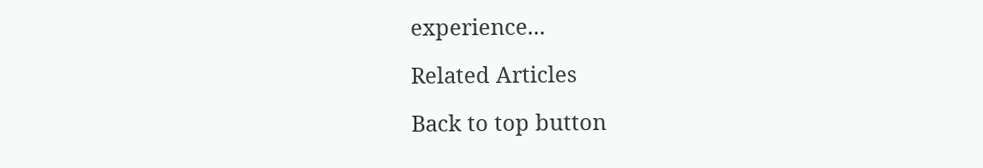experience...

Related Articles

Back to top button